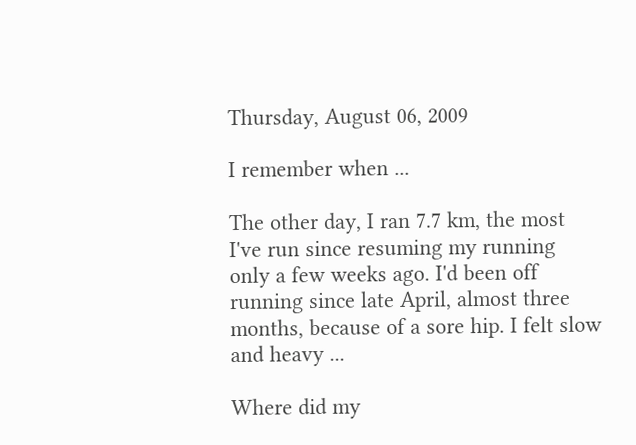Thursday, August 06, 2009

I remember when ...

The other day, I ran 7.7 km, the most I've run since resuming my running only a few weeks ago. I'd been off running since late April, almost three months, because of a sore hip. I felt slow and heavy ...

Where did my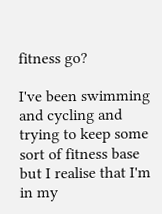fitness go?

I've been swimming and cycling and trying to keep some sort of fitness base but I realise that I'm in my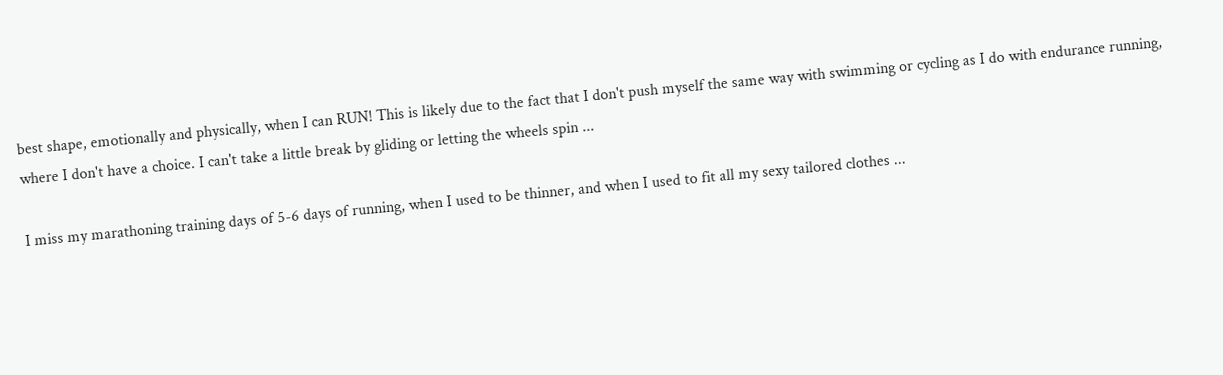best shape, emotionally and physically, when I can RUN! This is likely due to the fact that I don't push myself the same way with swimming or cycling as I do with endurance running, where I don't have a choice. I can't take a little break by gliding or letting the wheels spin ...

I miss my marathoning training days of 5-6 days of running, when I used to be thinner, and when I used to fit all my sexy tailored clothes ...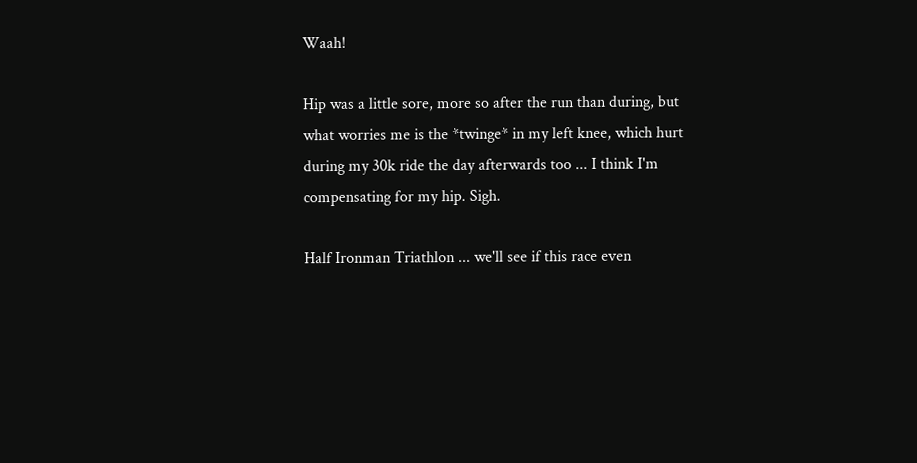Waah!

Hip was a little sore, more so after the run than during, but what worries me is the *twinge* in my left knee, which hurt during my 30k ride the day afterwards too ... I think I'm compensating for my hip. Sigh.

Half Ironman Triathlon ... we'll see if this race even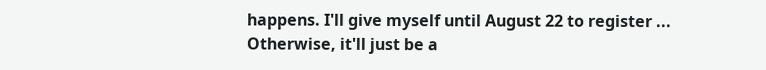happens. I'll give myself until August 22 to register ... Otherwise, it'll just be a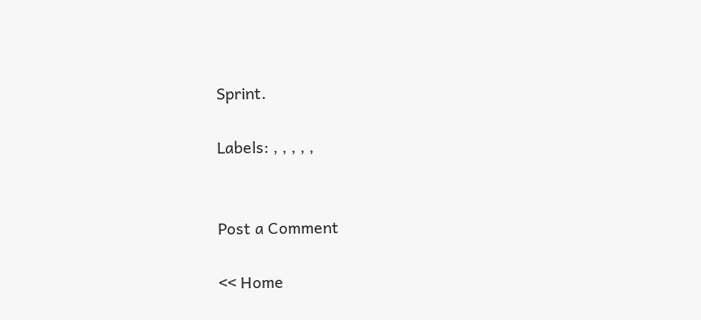Sprint.

Labels: , , , , ,


Post a Comment

<< Home